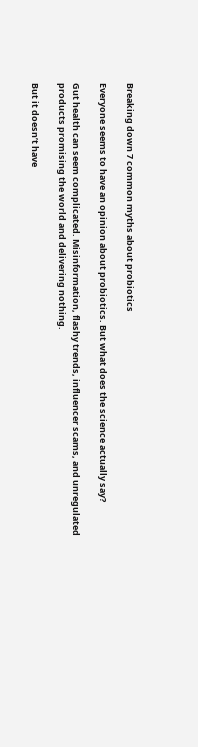Breaking down 7 common myths about probiotics

Everyone seems to have an opinion about probiotics. But what does the science actually say?

Gut health can seem complicated. Misinformation, flashy trends, influencer scams, and unregulated products promising the world and delivering nothing.

But it doesn’t have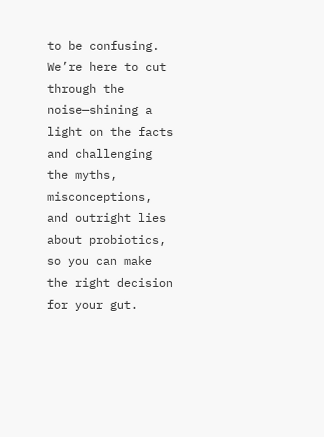to be confusing. We’re here to cut through the noise—shining a light on the facts and challenging the myths, misconceptions, and outright lies about probiotics, so you can make the right decision for your gut.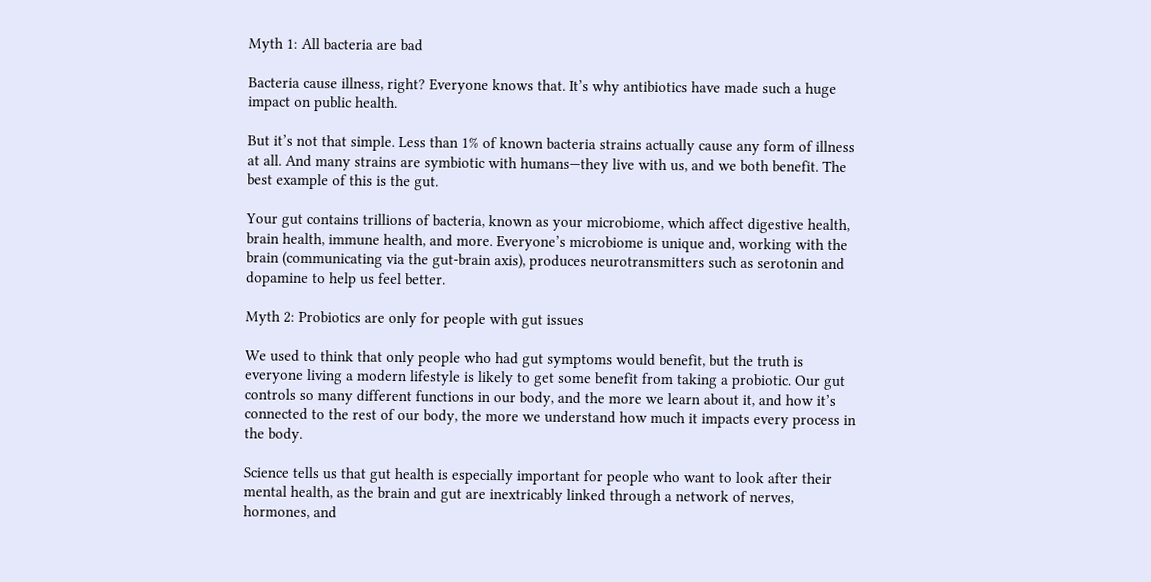Myth 1: All bacteria are bad

Bacteria cause illness, right? Everyone knows that. It’s why antibiotics have made such a huge impact on public health.

But it’s not that simple. Less than 1% of known bacteria strains actually cause any form of illness at all. And many strains are symbiotic with humans—they live with us, and we both benefit. The best example of this is the gut.

Your gut contains trillions of bacteria, known as your microbiome, which affect digestive health, brain health, immune health, and more. Everyone’s microbiome is unique and, working with the brain (communicating via the gut-brain axis), produces neurotransmitters such as serotonin and dopamine to help us feel better.

Myth 2: Probiotics are only for people with gut issues

We used to think that only people who had gut symptoms would benefit, but the truth is everyone living a modern lifestyle is likely to get some benefit from taking a probiotic. Our gut controls so many different functions in our body, and the more we learn about it, and how it’s connected to the rest of our body, the more we understand how much it impacts every process in the body.

Science tells us that gut health is especially important for people who want to look after their mental health, as the brain and gut are inextricably linked through a network of nerves, hormones, and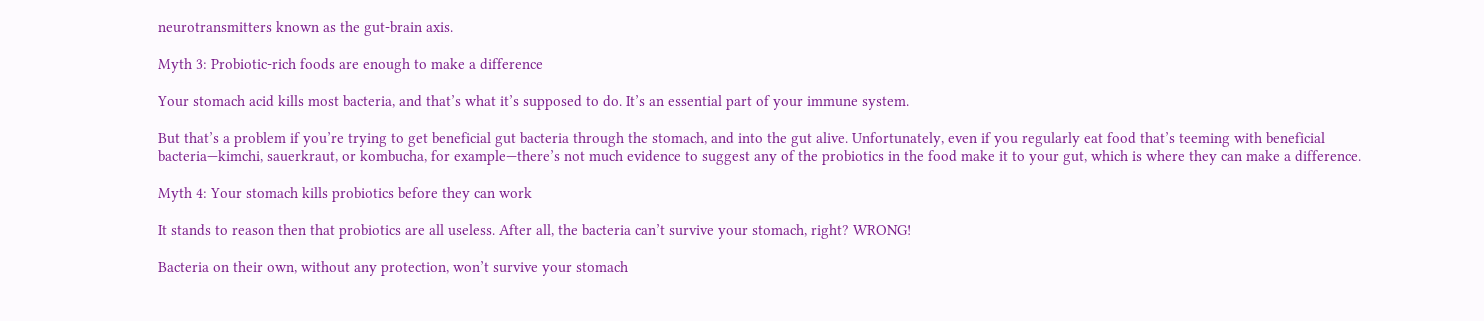neurotransmitters known as the gut-brain axis.

Myth 3: Probiotic-rich foods are enough to make a difference

Your stomach acid kills most bacteria, and that’s what it’s supposed to do. It’s an essential part of your immune system.

But that’s a problem if you’re trying to get beneficial gut bacteria through the stomach, and into the gut alive. Unfortunately, even if you regularly eat food that’s teeming with beneficial bacteria—kimchi, sauerkraut, or kombucha, for example—there’s not much evidence to suggest any of the probiotics in the food make it to your gut, which is where they can make a difference.

Myth 4: Your stomach kills probiotics before they can work

It stands to reason then that probiotics are all useless. After all, the bacteria can’t survive your stomach, right? WRONG!

Bacteria on their own, without any protection, won’t survive your stomach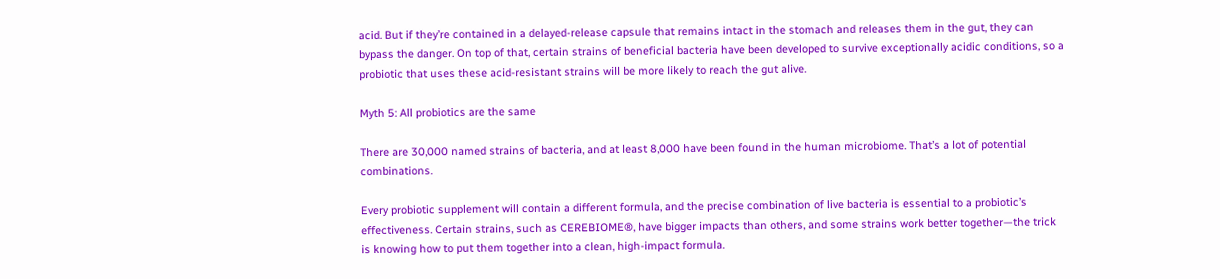acid. But if they’re contained in a delayed-release capsule that remains intact in the stomach and releases them in the gut, they can bypass the danger. On top of that, certain strains of beneficial bacteria have been developed to survive exceptionally acidic conditions, so a probiotic that uses these acid-resistant strains will be more likely to reach the gut alive.

Myth 5: All probiotics are the same

There are 30,000 named strains of bacteria, and at least 8,000 have been found in the human microbiome. That’s a lot of potential combinations.

Every probiotic supplement will contain a different formula, and the precise combination of live bacteria is essential to a probiotic’s effectiveness. Certain strains, such as CEREBIOME®, have bigger impacts than others, and some strains work better together—the trick is knowing how to put them together into a clean, high-impact formula.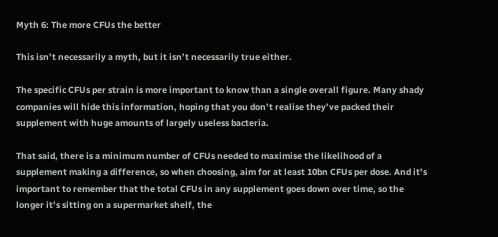Myth 6: The more CFUs the better

This isn’t necessarily a myth, but it isn’t necessarily true either.

The specific CFUs per strain is more important to know than a single overall figure. Many shady companies will hide this information, hoping that you don’t realise they’ve packed their supplement with huge amounts of largely useless bacteria.

That said, there is a minimum number of CFUs needed to maximise the likelihood of a supplement making a difference, so when choosing, aim for at least 10bn CFUs per dose. And it’s important to remember that the total CFUs in any supplement goes down over time, so the longer it’s sitting on a supermarket shelf, the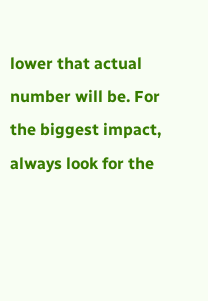lower that actual number will be. For the biggest impact, always look for the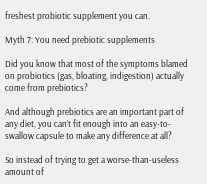freshest probiotic supplement you can.

Myth 7: You need prebiotic supplements

Did you know that most of the symptoms blamed on probiotics (gas, bloating, indigestion) actually come from prebiotics?

And although prebiotics are an important part of any diet, you can’t fit enough into an easy-to-swallow capsule to make any difference at all?

So instead of trying to get a worse-than-useless amount of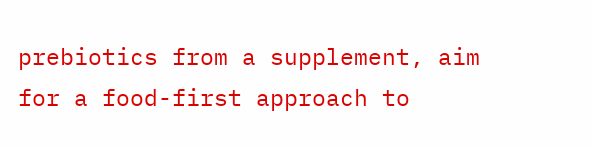prebiotics from a supplement, aim for a food-first approach to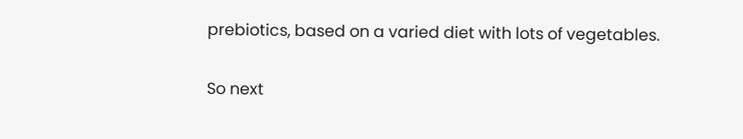prebiotics, based on a varied diet with lots of vegetables.

So next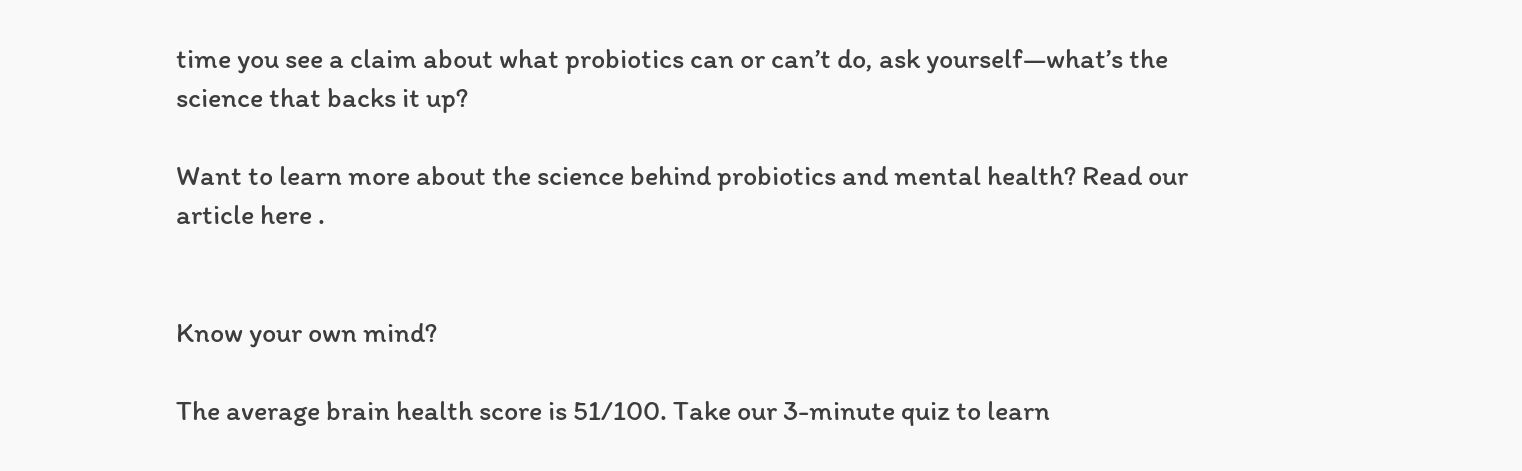time you see a claim about what probiotics can or can’t do, ask yourself—what’s the science that backs it up?

Want to learn more about the science behind probiotics and mental health? Read our article here .


Know your own mind?

The average brain health score is 51/100. Take our 3-minute quiz to learn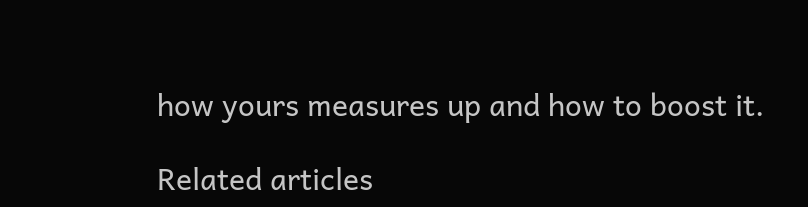how yours measures up and how to boost it.

Related articles